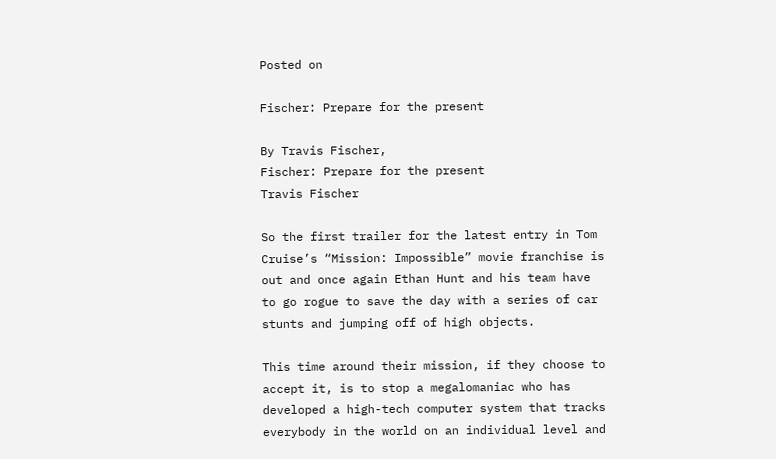Posted on

Fischer: Prepare for the present

By Travis Fischer,
Fischer: Prepare for the present
Travis Fischer

So the first trailer for the latest entry in Tom Cruise’s “Mission: Impossible” movie franchise is out and once again Ethan Hunt and his team have to go rogue to save the day with a series of car stunts and jumping off of high objects.

This time around their mission, if they choose to accept it, is to stop a megalomaniac who has developed a high-tech computer system that tracks everybody in the world on an individual level and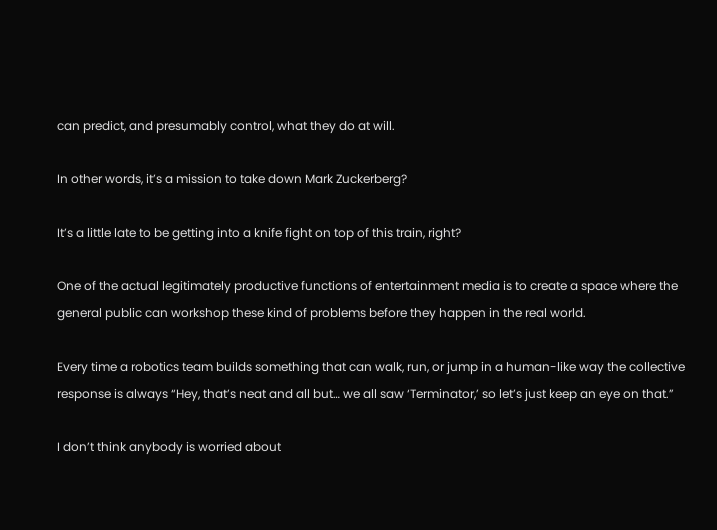can predict, and presumably control, what they do at will.

In other words, it’s a mission to take down Mark Zuckerberg?

It’s a little late to be getting into a knife fight on top of this train, right?

One of the actual legitimately productive functions of entertainment media is to create a space where the general public can workshop these kind of problems before they happen in the real world.

Every time a robotics team builds something that can walk, run, or jump in a human-like way the collective response is always “Hey, that’s neat and all but… we all saw ‘Terminator,’ so let’s just keep an eye on that.”

I don’t think anybody is worried about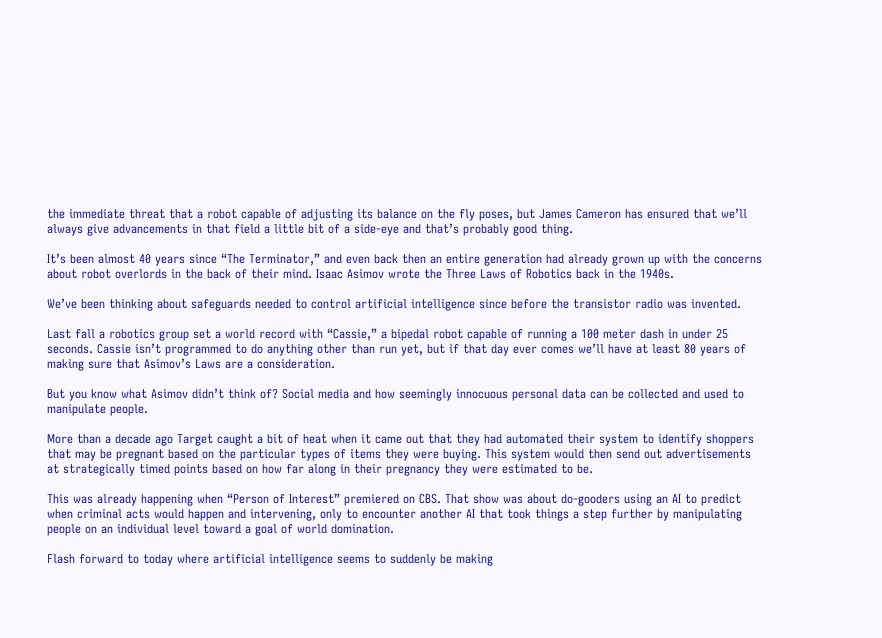the immediate threat that a robot capable of adjusting its balance on the fly poses, but James Cameron has ensured that we’ll always give advancements in that field a little bit of a side-eye and that’s probably good thing.

It’s been almost 40 years since “The Terminator,” and even back then an entire generation had already grown up with the concerns about robot overlords in the back of their mind. Isaac Asimov wrote the Three Laws of Robotics back in the 1940s.

We’ve been thinking about safeguards needed to control artificial intelligence since before the transistor radio was invented.

Last fall a robotics group set a world record with “Cassie,” a bipedal robot capable of running a 100 meter dash in under 25 seconds. Cassie isn’t programmed to do anything other than run yet, but if that day ever comes we’ll have at least 80 years of making sure that Asimov’s Laws are a consideration.

But you know what Asimov didn’t think of? Social media and how seemingly innocuous personal data can be collected and used to manipulate people.

More than a decade ago Target caught a bit of heat when it came out that they had automated their system to identify shoppers that may be pregnant based on the particular types of items they were buying. This system would then send out advertisements at strategically timed points based on how far along in their pregnancy they were estimated to be.

This was already happening when “Person of Interest” premiered on CBS. That show was about do-gooders using an AI to predict when criminal acts would happen and intervening, only to encounter another AI that took things a step further by manipulating people on an individual level toward a goal of world domination.

Flash forward to today where artificial intelligence seems to suddenly be making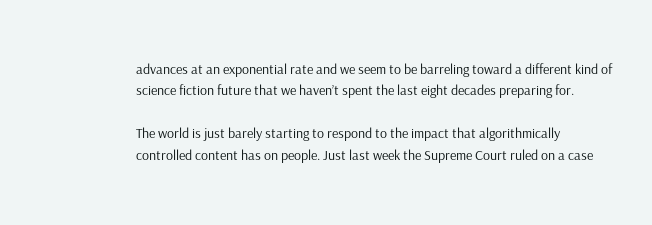advances at an exponential rate and we seem to be barreling toward a different kind of science fiction future that we haven’t spent the last eight decades preparing for.

The world is just barely starting to respond to the impact that algorithmically controlled content has on people. Just last week the Supreme Court ruled on a case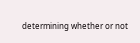determining whether or not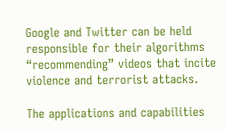Google and Twitter can be held responsible for their algorithms “recommending” videos that incite violence and terrorist attacks.

The applications and capabilities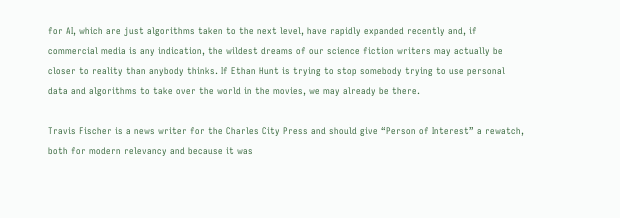for AI, which are just algorithms taken to the next level, have rapidly expanded recently and, if commercial media is any indication, the wildest dreams of our science fiction writers may actually be closer to reality than anybody thinks. If Ethan Hunt is trying to stop somebody trying to use personal data and algorithms to take over the world in the movies, we may already be there.

Travis Fischer is a news writer for the Charles City Press and should give “Person of Interest” a rewatch, both for modern relevancy and because it was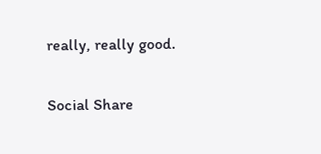really, really good.

Social Share